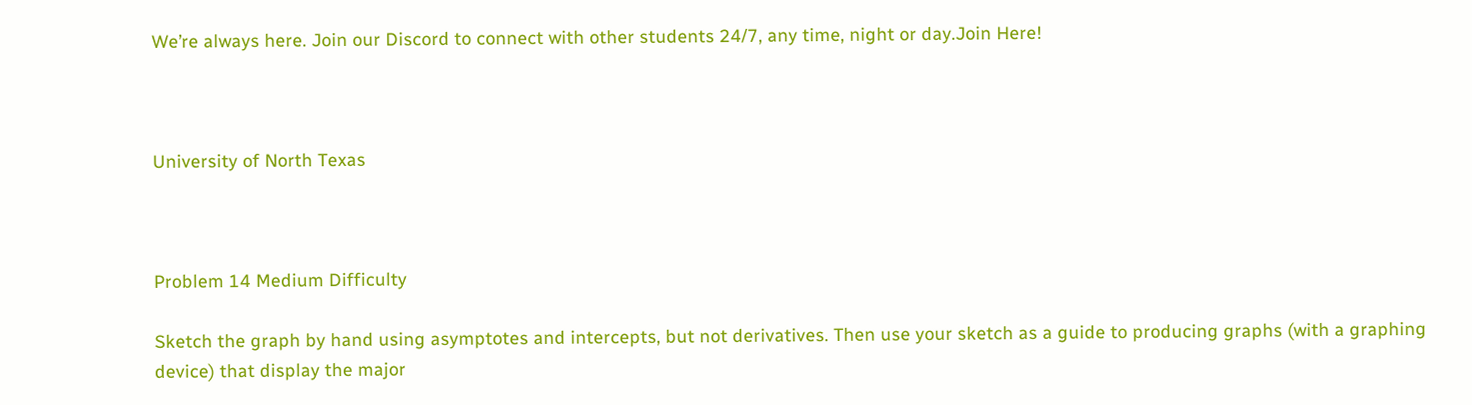We’re always here. Join our Discord to connect with other students 24/7, any time, night or day.Join Here!



University of North Texas



Problem 14 Medium Difficulty

Sketch the graph by hand using asymptotes and intercepts, but not derivatives. Then use your sketch as a guide to producing graphs (with a graphing device) that display the major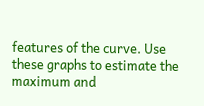features of the curve. Use these graphs to estimate the maximum and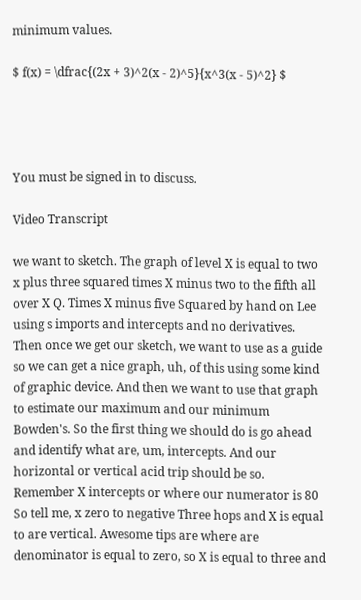minimum values.

$ f(x) = \dfrac{(2x + 3)^2(x - 2)^5}{x^3(x - 5)^2} $




You must be signed in to discuss.

Video Transcript

we want to sketch. The graph of level X is equal to two x plus three squared times X minus two to the fifth all over X Q. Times X minus five Squared by hand on Lee using s imports and intercepts and no derivatives. Then once we get our sketch, we want to use as a guide so we can get a nice graph, uh, of this using some kind of graphic device. And then we want to use that graph to estimate our maximum and our minimum Bowden's. So the first thing we should do is go ahead and identify what are, um, intercepts. And our horizontal or vertical acid trip should be so. Remember X intercepts or where our numerator is 80 So tell me, x zero to negative Three hops and X is equal to are vertical. Awesome tips are where are denominator is equal to zero, so X is equal to three and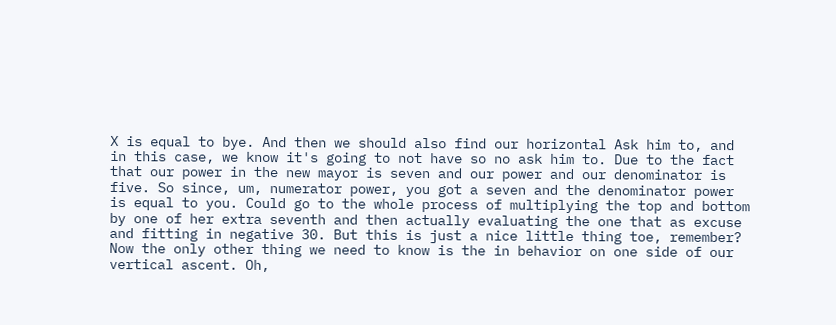X is equal to bye. And then we should also find our horizontal Ask him to, and in this case, we know it's going to not have so no ask him to. Due to the fact that our power in the new mayor is seven and our power and our denominator is five. So since, um, numerator power, you got a seven and the denominator power is equal to you. Could go to the whole process of multiplying the top and bottom by one of her extra seventh and then actually evaluating the one that as excuse and fitting in negative 30. But this is just a nice little thing toe, remember? Now the only other thing we need to know is the in behavior on one side of our vertical ascent. Oh,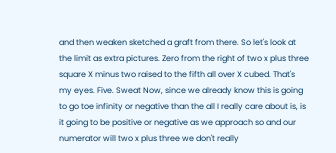and then weaken sketched a graft from there. So let's look at the limit as extra pictures. Zero from the right of two x plus three square X minus two raised to the fifth all over X cubed. That's my eyes. Five. Sweat Now, since we already know this is going to go toe infinity or negative than the all I really care about is, is it going to be positive or negative as we approach so and our numerator will two x plus three we don't really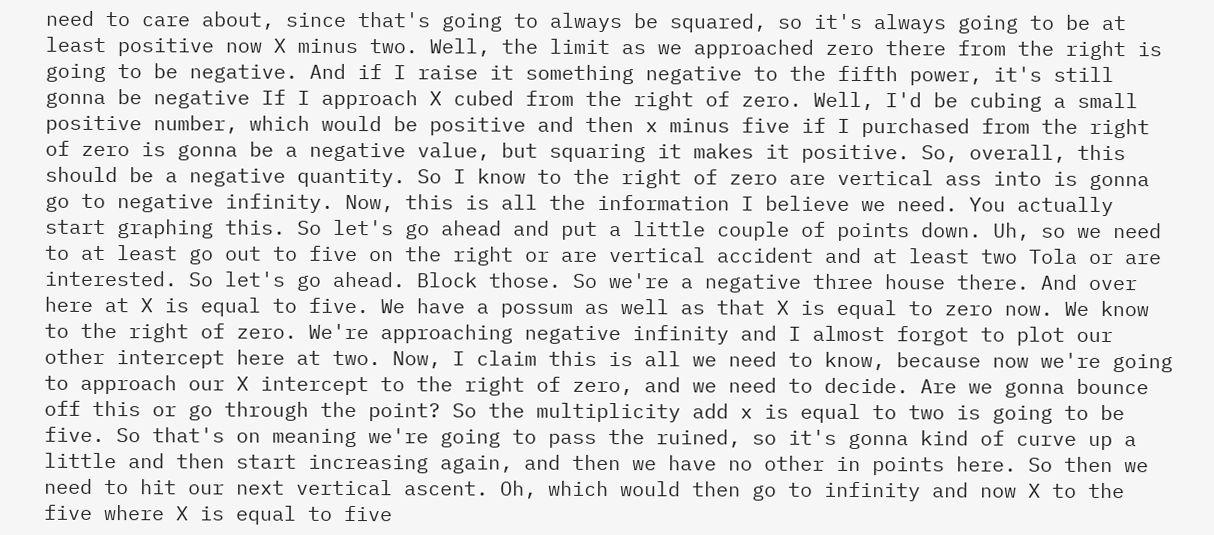need to care about, since that's going to always be squared, so it's always going to be at least positive now X minus two. Well, the limit as we approached zero there from the right is going to be negative. And if I raise it something negative to the fifth power, it's still gonna be negative If I approach X cubed from the right of zero. Well, I'd be cubing a small positive number, which would be positive and then x minus five if I purchased from the right of zero is gonna be a negative value, but squaring it makes it positive. So, overall, this should be a negative quantity. So I know to the right of zero are vertical ass into is gonna go to negative infinity. Now, this is all the information I believe we need. You actually start graphing this. So let's go ahead and put a little couple of points down. Uh, so we need to at least go out to five on the right or are vertical accident and at least two Tola or are interested. So let's go ahead. Block those. So we're a negative three house there. And over here at X is equal to five. We have a possum as well as that X is equal to zero now. We know to the right of zero. We're approaching negative infinity and I almost forgot to plot our other intercept here at two. Now, I claim this is all we need to know, because now we're going to approach our X intercept to the right of zero, and we need to decide. Are we gonna bounce off this or go through the point? So the multiplicity add x is equal to two is going to be five. So that's on meaning we're going to pass the ruined, so it's gonna kind of curve up a little and then start increasing again, and then we have no other in points here. So then we need to hit our next vertical ascent. Oh, which would then go to infinity and now X to the five where X is equal to five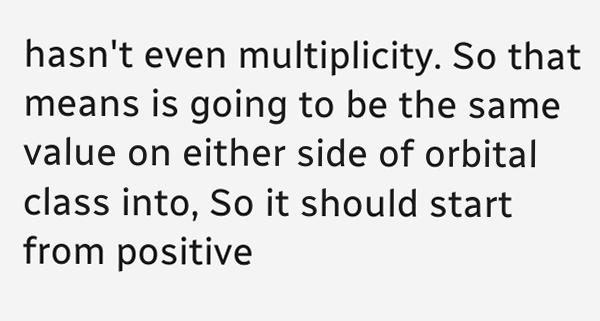hasn't even multiplicity. So that means is going to be the same value on either side of orbital class into, So it should start from positive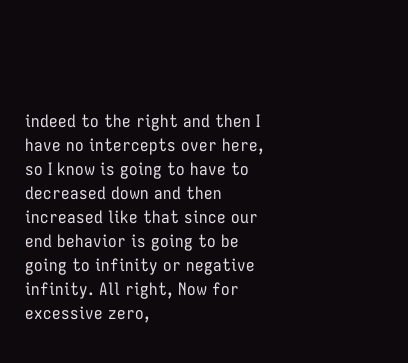indeed to the right and then I have no intercepts over here, so I know is going to have to decreased down and then increased like that since our end behavior is going to be going to infinity or negative infinity. All right, Now for excessive zero,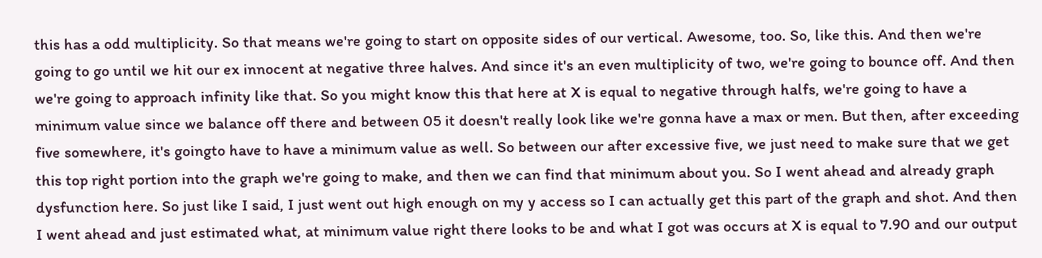this has a odd multiplicity. So that means we're going to start on opposite sides of our vertical. Awesome, too. So, like this. And then we're going to go until we hit our ex innocent at negative three halves. And since it's an even multiplicity of two, we're going to bounce off. And then we're going to approach infinity like that. So you might know this that here at X is equal to negative through halfs, we're going to have a minimum value since we balance off there and between 05 it doesn't really look like we're gonna have a max or men. But then, after exceeding five somewhere, it's goingto have to have a minimum value as well. So between our after excessive five, we just need to make sure that we get this top right portion into the graph we're going to make, and then we can find that minimum about you. So I went ahead and already graph dysfunction here. So just like I said, I just went out high enough on my y access so I can actually get this part of the graph and shot. And then I went ahead and just estimated what, at minimum value right there looks to be and what I got was occurs at X is equal to 7.90 and our output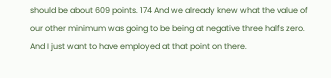should be about 609 points. 174 And we already knew what the value of our other minimum was going to be being at negative three halfs zero. And I just want to have employed at that point on there.